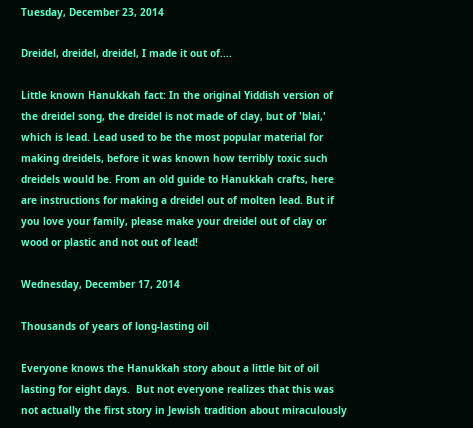Tuesday, December 23, 2014

Dreidel, dreidel, dreidel, I made it out of....

Little known Hanukkah fact: In the original Yiddish version of the dreidel song, the dreidel is not made of clay, but of 'blai,' which is lead. Lead used to be the most popular material for making dreidels, before it was known how terribly toxic such dreidels would be. From an old guide to Hanukkah crafts, here are instructions for making a dreidel out of molten lead. But if you love your family, please make your dreidel out of clay or wood or plastic and not out of lead!

Wednesday, December 17, 2014

Thousands of years of long-lasting oil

Everyone knows the Hanukkah story about a little bit of oil lasting for eight days.  But not everyone realizes that this was not actually the first story in Jewish tradition about miraculously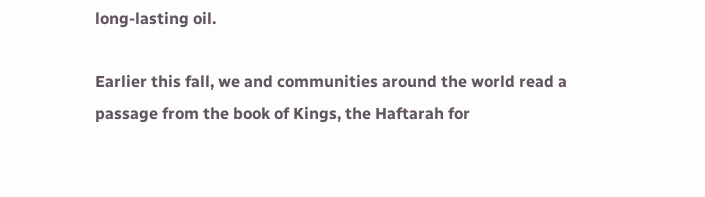long-lasting oil.

Earlier this fall, we and communities around the world read a passage from the book of Kings, the Haftarah for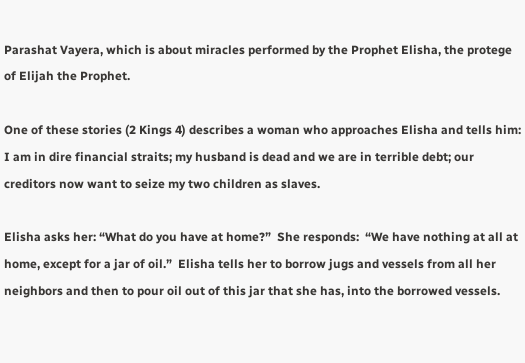Parashat Vayera, which is about miracles performed by the Prophet Elisha, the protege of Elijah the Prophet.

One of these stories (2 Kings 4) describes a woman who approaches Elisha and tells him:  I am in dire financial straits; my husband is dead and we are in terrible debt; our creditors now want to seize my two children as slaves.

Elisha asks her: “What do you have at home?”  She responds:  “We have nothing at all at home, except for a jar of oil.”  Elisha tells her to borrow jugs and vessels from all her neighbors and then to pour oil out of this jar that she has, into the borrowed vessels.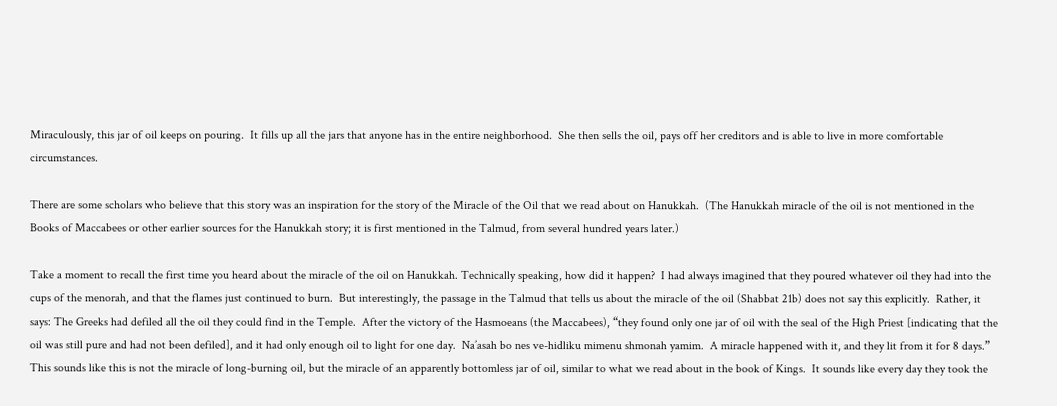Miraculously, this jar of oil keeps on pouring.  It fills up all the jars that anyone has in the entire neighborhood.  She then sells the oil, pays off her creditors and is able to live in more comfortable circumstances.

There are some scholars who believe that this story was an inspiration for the story of the Miracle of the Oil that we read about on Hanukkah.  (The Hanukkah miracle of the oil is not mentioned in the Books of Maccabees or other earlier sources for the Hanukkah story; it is first mentioned in the Talmud, from several hundred years later.)

Take a moment to recall the first time you heard about the miracle of the oil on Hanukkah. Technically speaking, how did it happen?  I had always imagined that they poured whatever oil they had into the cups of the menorah, and that the flames just continued to burn.  But interestingly, the passage in the Talmud that tells us about the miracle of the oil (Shabbat 21b) does not say this explicitly.  Rather, it says: The Greeks had defiled all the oil they could find in the Temple.  After the victory of the Hasmoeans (the Maccabees), “they found only one jar of oil with the seal of the High Priest [indicating that the oil was still pure and had not been defiled], and it had only enough oil to light for one day.  Na’asah bo nes ve-hidliku mimenu shmonah yamim.  A miracle happened with it, and they lit from it for 8 days.”   This sounds like this is not the miracle of long-burning oil, but the miracle of an apparently bottomless jar of oil, similar to what we read about in the book of Kings.  It sounds like every day they took the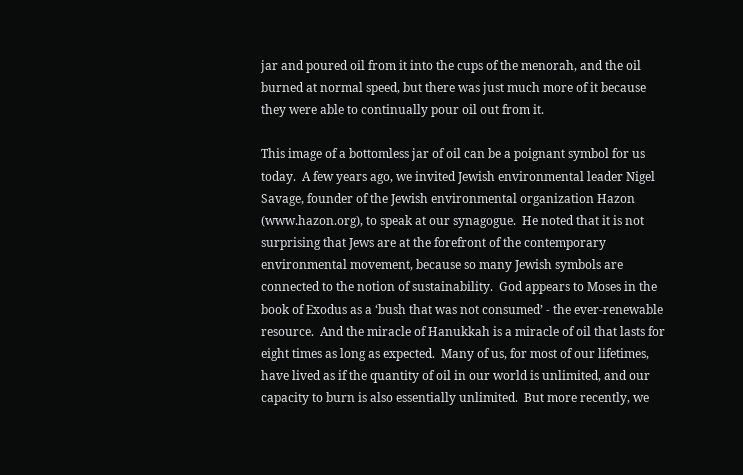jar and poured oil from it into the cups of the menorah, and the oil burned at normal speed, but there was just much more of it because they were able to continually pour oil out from it.

This image of a bottomless jar of oil can be a poignant symbol for us today.  A few years ago, we invited Jewish environmental leader Nigel Savage, founder of the Jewish environmental organization Hazon (www.hazon.org), to speak at our synagogue.  He noted that it is not surprising that Jews are at the forefront of the contemporary environmental movement, because so many Jewish symbols are connected to the notion of sustainability.  God appears to Moses in the book of Exodus as a ‘bush that was not consumed’ - the ever-renewable resource.  And the miracle of Hanukkah is a miracle of oil that lasts for eight times as long as expected.  Many of us, for most of our lifetimes, have lived as if the quantity of oil in our world is unlimited, and our capacity to burn is also essentially unlimited.  But more recently, we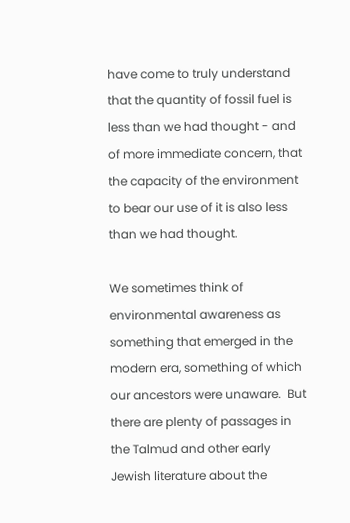have come to truly understand that the quantity of fossil fuel is less than we had thought - and of more immediate concern, that the capacity of the environment to bear our use of it is also less than we had thought.

We sometimes think of environmental awareness as something that emerged in the modern era, something of which our ancestors were unaware.  But there are plenty of passages in the Talmud and other early Jewish literature about the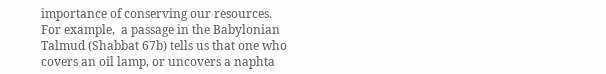importance of conserving our resources.  For example,  a passage in the Babylonian Talmud (Shabbat 67b) tells us that one who covers an oil lamp, or uncovers a naphta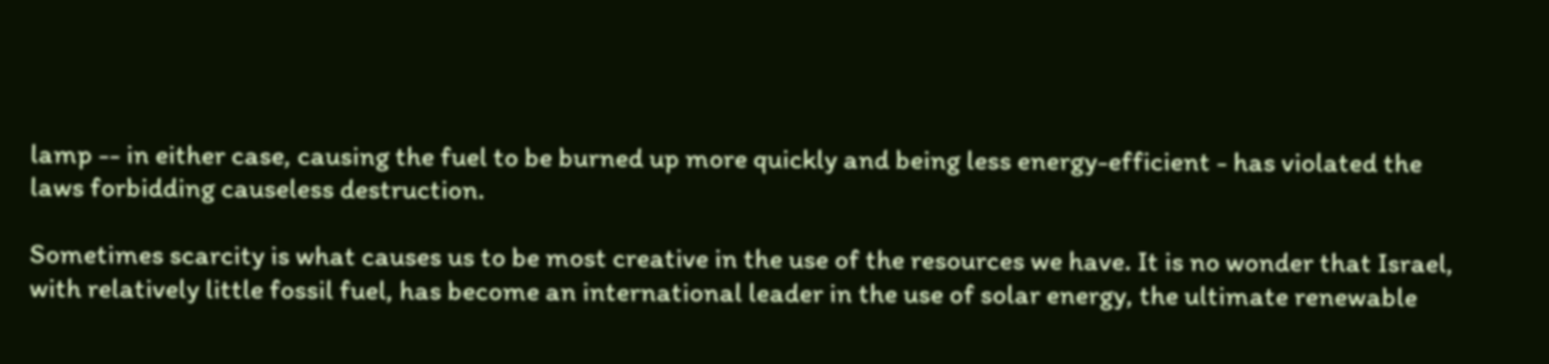lamp -- in either case, causing the fuel to be burned up more quickly and being less energy-efficient - has violated the laws forbidding causeless destruction.

Sometimes scarcity is what causes us to be most creative in the use of the resources we have. It is no wonder that Israel, with relatively little fossil fuel, has become an international leader in the use of solar energy, the ultimate renewable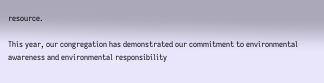resource.

This year, our congregation has demonstrated our commitment to environmental awareness and environmental responsibility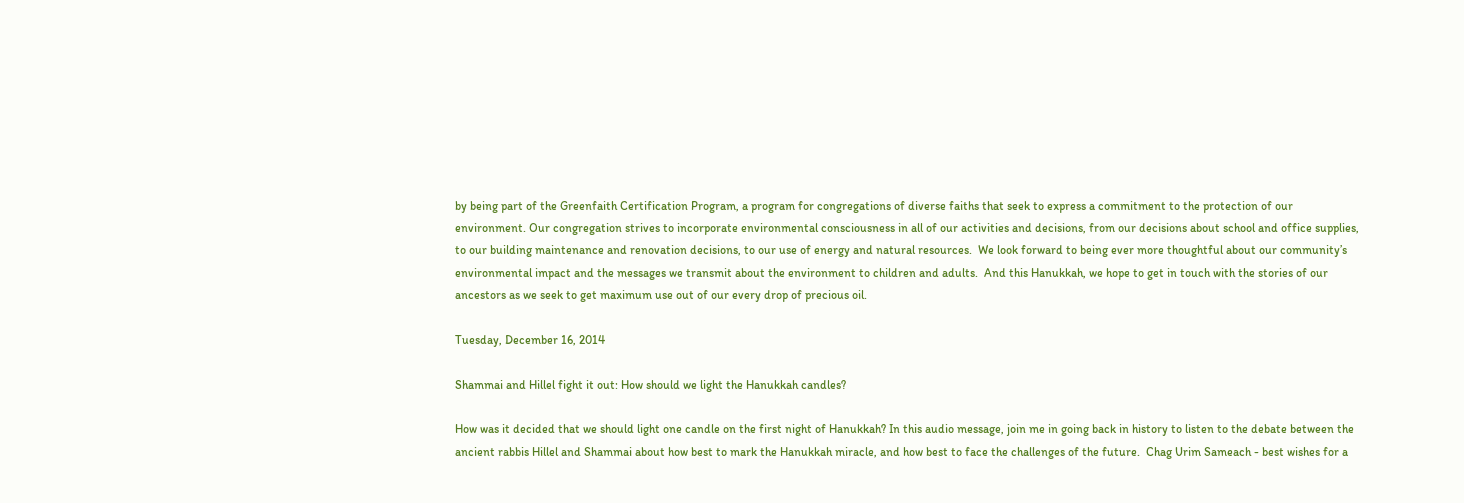by being part of the Greenfaith Certification Program, a program for congregations of diverse faiths that seek to express a commitment to the protection of our environment. Our congregation strives to incorporate environmental consciousness in all of our activities and decisions, from our decisions about school and office supplies, to our building maintenance and renovation decisions, to our use of energy and natural resources.  We look forward to being ever more thoughtful about our community’s environmental impact and the messages we transmit about the environment to children and adults.  And this Hanukkah, we hope to get in touch with the stories of our ancestors as we seek to get maximum use out of our every drop of precious oil.

Tuesday, December 16, 2014

Shammai and Hillel fight it out: How should we light the Hanukkah candles?

How was it decided that we should light one candle on the first night of Hanukkah? In this audio message, join me in going back in history to listen to the debate between the ancient rabbis Hillel and Shammai about how best to mark the Hanukkah miracle, and how best to face the challenges of the future.  Chag Urim Sameach - best wishes for a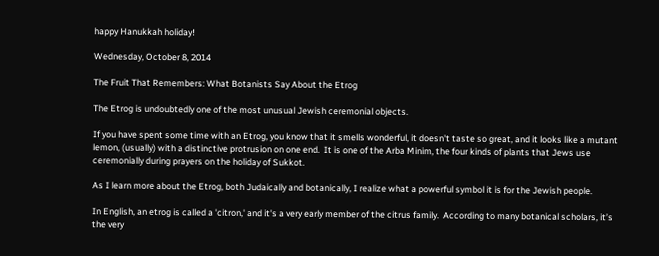happy Hanukkah holiday!

Wednesday, October 8, 2014

The Fruit That Remembers: What Botanists Say About the Etrog

The Etrog is undoubtedly one of the most unusual Jewish ceremonial objects.

If you have spent some time with an Etrog, you know that it smells wonderful, it doesn't taste so great, and it looks like a mutant lemon, (usually) with a distinctive protrusion on one end.  It is one of the Arba Minim, the four kinds of plants that Jews use ceremonially during prayers on the holiday of Sukkot.

As I learn more about the Etrog, both Judaically and botanically, I realize what a powerful symbol it is for the Jewish people.

In English, an etrog is called a 'citron,' and it's a very early member of the citrus family.  According to many botanical scholars, it’s the very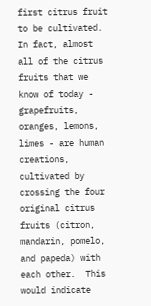first citrus fruit to be cultivated.  In fact, almost all of the citrus fruits that we know of today - grapefruits, oranges, lemons, limes - are human creations, cultivated by crossing the four original citrus fruits (citron, mandarin, pomelo, and papeda) with each other.  This would indicate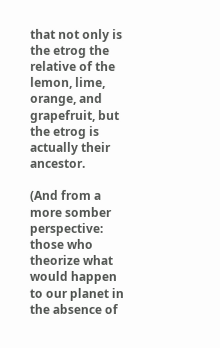that not only is the etrog the relative of the lemon, lime, orange, and grapefruit, but the etrog is actually their ancestor.

(And from a more somber perspective:  those who theorize what would happen to our planet in the absence of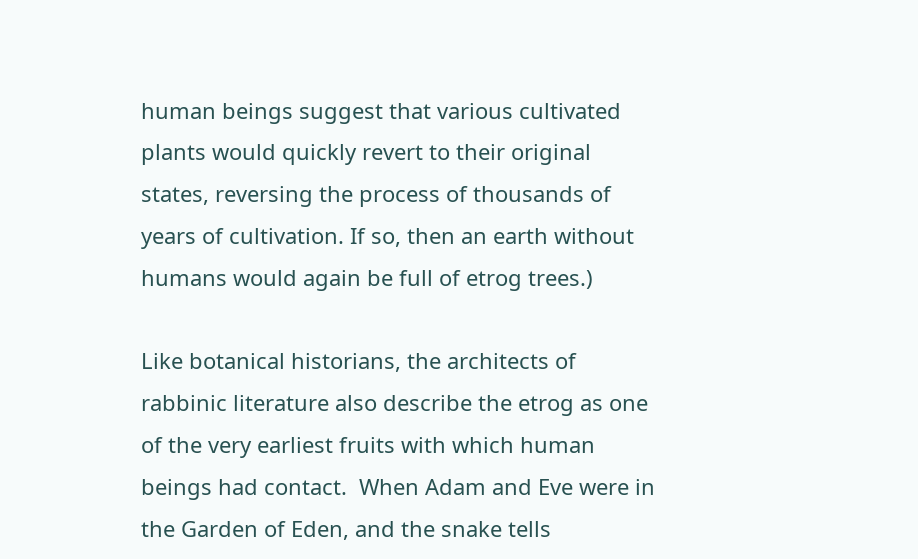human beings suggest that various cultivated plants would quickly revert to their original states, reversing the process of thousands of years of cultivation. If so, then an earth without humans would again be full of etrog trees.)

Like botanical historians, the architects of rabbinic literature also describe the etrog as one of the very earliest fruits with which human beings had contact.  When Adam and Eve were in the Garden of Eden, and the snake tells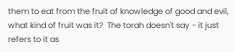them to eat from the fruit of knowledge of good and evil, what kind of fruit was it?  The torah doesn't say - it just refers to it as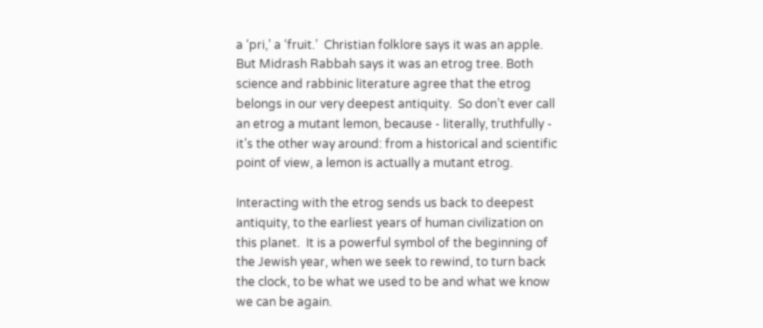a ‘pri,’ a ‘fruit.’  Christian folklore says it was an apple.  But Midrash Rabbah says it was an etrog tree. Both science and rabbinic literature agree that the etrog belongs in our very deepest antiquity.  So don’t ever call an etrog a mutant lemon, because - literally, truthfully - it’s the other way around: from a historical and scientific point of view, a lemon is actually a mutant etrog.

Interacting with the etrog sends us back to deepest antiquity, to the earliest years of human civilization on this planet.  It is a powerful symbol of the beginning of the Jewish year, when we seek to rewind, to turn back the clock, to be what we used to be and what we know we can be again.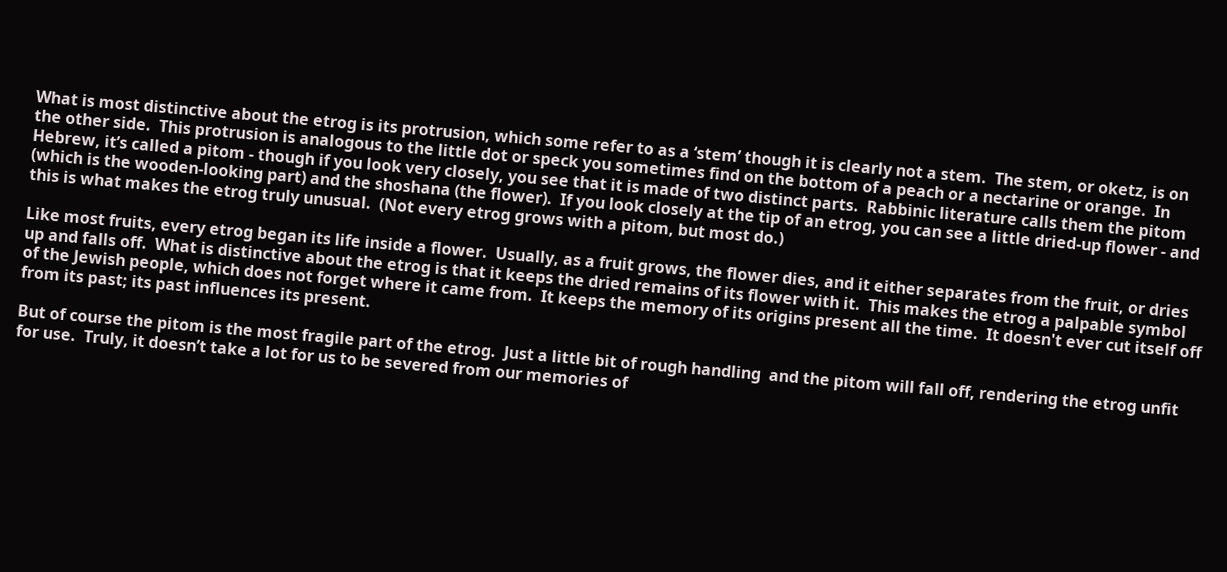What is most distinctive about the etrog is its protrusion, which some refer to as a ‘stem’ though it is clearly not a stem.  The stem, or oketz, is on the other side.  This protrusion is analogous to the little dot or speck you sometimes find on the bottom of a peach or a nectarine or orange.  In Hebrew, it’s called a pitom - though if you look very closely, you see that it is made of two distinct parts.  Rabbinic literature calls them the pitom (which is the wooden-looking part) and the shoshana (the flower).  If you look closely at the tip of an etrog, you can see a little dried-up flower - and this is what makes the etrog truly unusual.  (Not every etrog grows with a pitom, but most do.)

Like most fruits, every etrog began its life inside a flower.  Usually, as a fruit grows, the flower dies, and it either separates from the fruit, or dries up and falls off.  What is distinctive about the etrog is that it keeps the dried remains of its flower with it.  This makes the etrog a palpable symbol of the Jewish people, which does not forget where it came from.  It keeps the memory of its origins present all the time.  It doesn't ever cut itself off from its past; its past influences its present.

But of course the pitom is the most fragile part of the etrog.  Just a little bit of rough handling  and the pitom will fall off, rendering the etrog unfit for use.  Truly, it doesn’t take a lot for us to be severed from our memories of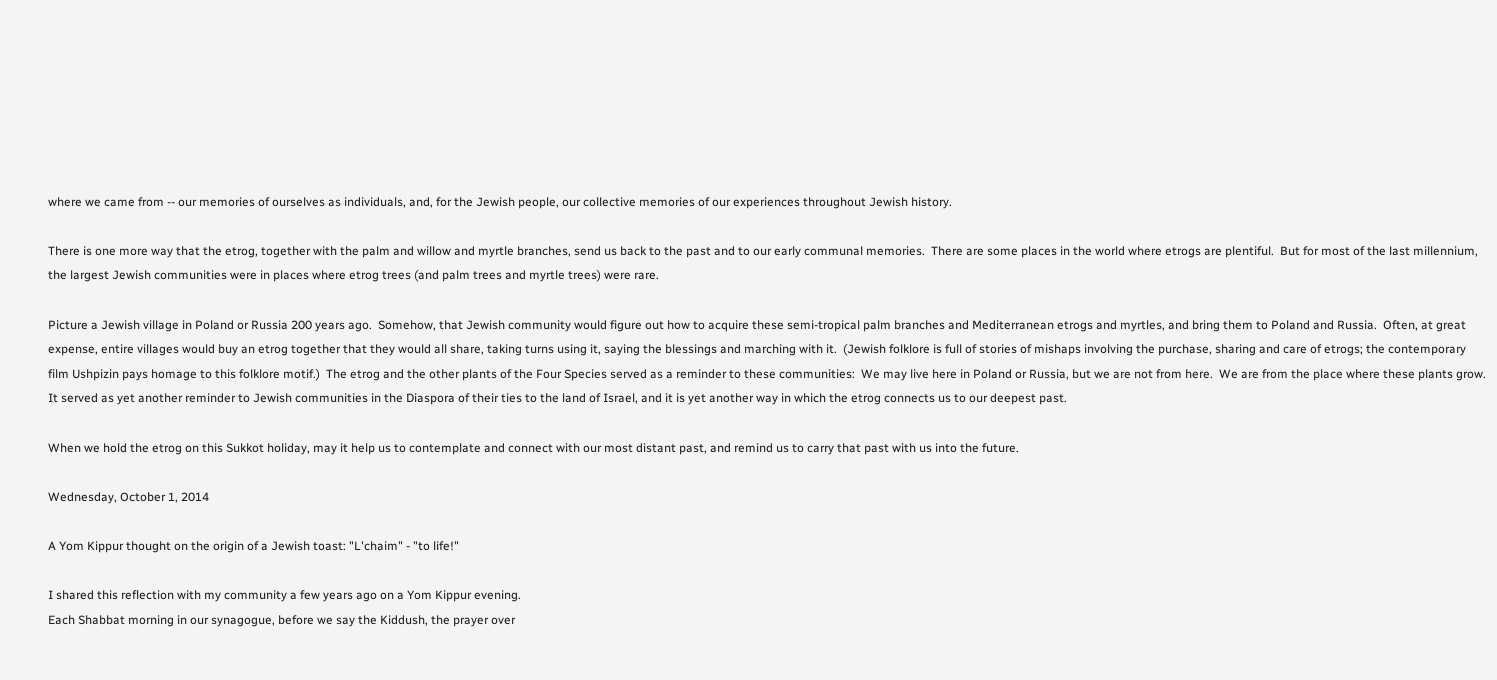where we came from -- our memories of ourselves as individuals, and, for the Jewish people, our collective memories of our experiences throughout Jewish history.

There is one more way that the etrog, together with the palm and willow and myrtle branches, send us back to the past and to our early communal memories.  There are some places in the world where etrogs are plentiful.  But for most of the last millennium, the largest Jewish communities were in places where etrog trees (and palm trees and myrtle trees) were rare.

Picture a Jewish village in Poland or Russia 200 years ago.  Somehow, that Jewish community would figure out how to acquire these semi-tropical palm branches and Mediterranean etrogs and myrtles, and bring them to Poland and Russia.  Often, at great expense, entire villages would buy an etrog together that they would all share, taking turns using it, saying the blessings and marching with it.  (Jewish folklore is full of stories of mishaps involving the purchase, sharing and care of etrogs; the contemporary film Ushpizin pays homage to this folklore motif.)  The etrog and the other plants of the Four Species served as a reminder to these communities:  We may live here in Poland or Russia, but we are not from here.  We are from the place where these plants grow.  It served as yet another reminder to Jewish communities in the Diaspora of their ties to the land of Israel, and it is yet another way in which the etrog connects us to our deepest past.

When we hold the etrog on this Sukkot holiday, may it help us to contemplate and connect with our most distant past, and remind us to carry that past with us into the future.

Wednesday, October 1, 2014

A Yom Kippur thought on the origin of a Jewish toast: "L'chaim" - "to life!"

I shared this reflection with my community a few years ago on a Yom Kippur evening.
Each Shabbat morning in our synagogue, before we say the Kiddush, the prayer over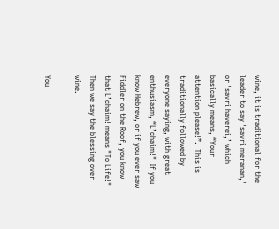wine, it is traditional for the leader to say 'savri meranan,' or 'savri haverei,’ which basically means, “Your attention please!”.  This is traditionally followed by everyone saying, with great enthusiasm, “L’chaim!"  If you know Hebrew, or if you ever saw Fiddler on the Roof, you know that L’chaim! means "To Life!"  Then we say the blessing over wine.

You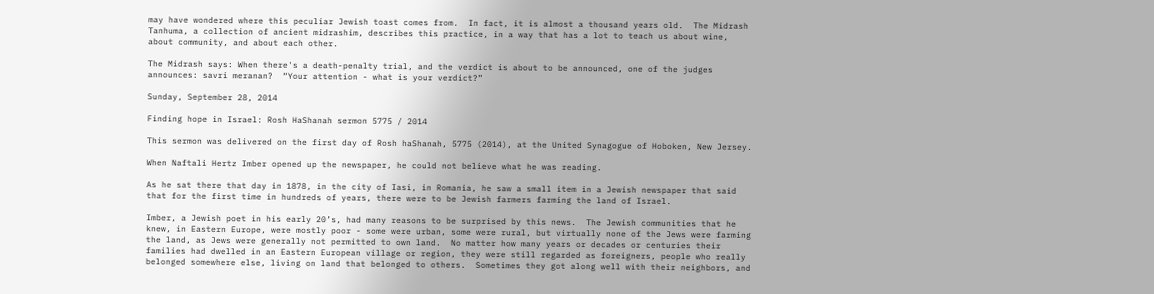may have wondered where this peculiar Jewish toast comes from.  In fact, it is almost a thousand years old.  The Midrash Tanhuma, a collection of ancient midrashim, describes this practice, in a way that has a lot to teach us about wine, about community, and about each other.

The Midrash says: When there's a death-penalty trial, and the verdict is about to be announced, one of the judges announces: savri meranan?  “Your attention - what is your verdict?”

Sunday, September 28, 2014

Finding hope in Israel: Rosh HaShanah sermon 5775 / 2014

This sermon was delivered on the first day of Rosh haShanah, 5775 (2014), at the United Synagogue of Hoboken, New Jersey.

When Naftali Hertz Imber opened up the newspaper, he could not believe what he was reading.

As he sat there that day in 1878, in the city of Iasi, in Romania, he saw a small item in a Jewish newspaper that said that for the first time in hundreds of years, there were to be Jewish farmers farming the land of Israel.

Imber, a Jewish poet in his early 20’s, had many reasons to be surprised by this news.  The Jewish communities that he knew, in Eastern Europe, were mostly poor - some were urban, some were rural, but virtually none of the Jews were farming the land, as Jews were generally not permitted to own land.  No matter how many years or decades or centuries their families had dwelled in an Eastern European village or region, they were still regarded as foreigners, people who really belonged somewhere else, living on land that belonged to others.  Sometimes they got along well with their neighbors, and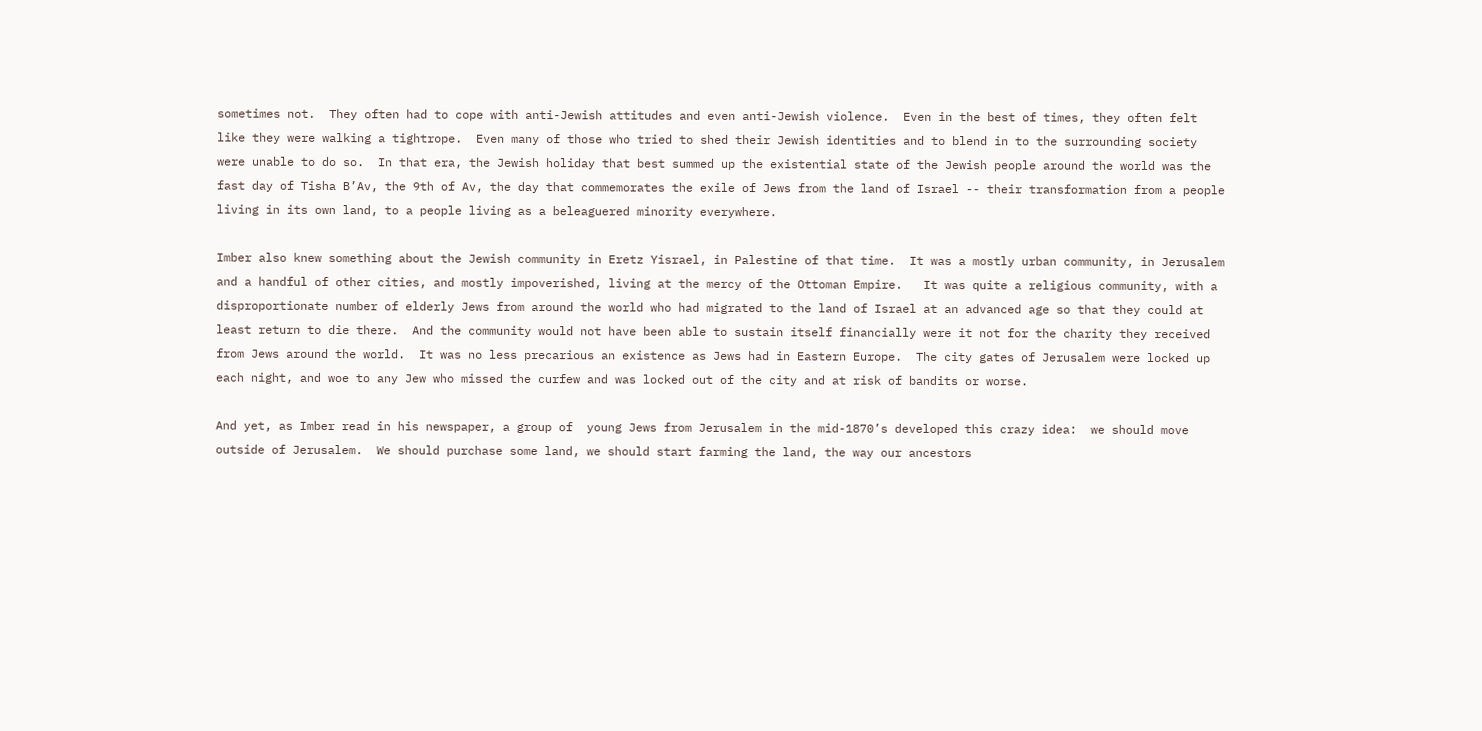sometimes not.  They often had to cope with anti-Jewish attitudes and even anti-Jewish violence.  Even in the best of times, they often felt like they were walking a tightrope.  Even many of those who tried to shed their Jewish identities and to blend in to the surrounding society were unable to do so.  In that era, the Jewish holiday that best summed up the existential state of the Jewish people around the world was the fast day of Tisha B’Av, the 9th of Av, the day that commemorates the exile of Jews from the land of Israel -- their transformation from a people living in its own land, to a people living as a beleaguered minority everywhere.

Imber also knew something about the Jewish community in Eretz Yisrael, in Palestine of that time.  It was a mostly urban community, in Jerusalem and a handful of other cities, and mostly impoverished, living at the mercy of the Ottoman Empire.   It was quite a religious community, with a disproportionate number of elderly Jews from around the world who had migrated to the land of Israel at an advanced age so that they could at least return to die there.  And the community would not have been able to sustain itself financially were it not for the charity they received from Jews around the world.  It was no less precarious an existence as Jews had in Eastern Europe.  The city gates of Jerusalem were locked up each night, and woe to any Jew who missed the curfew and was locked out of the city and at risk of bandits or worse.

And yet, as Imber read in his newspaper, a group of  young Jews from Jerusalem in the mid-1870’s developed this crazy idea:  we should move outside of Jerusalem.  We should purchase some land, we should start farming the land, the way our ancestors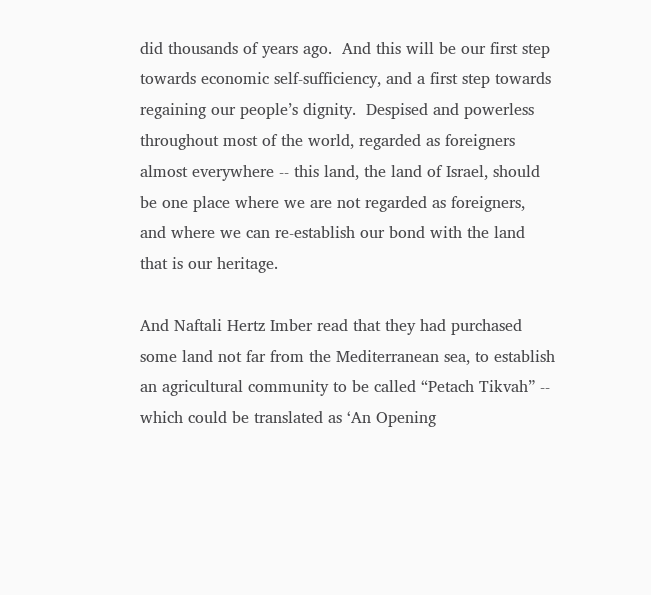did thousands of years ago.  And this will be our first step towards economic self-sufficiency, and a first step towards regaining our people’s dignity.  Despised and powerless throughout most of the world, regarded as foreigners almost everywhere -- this land, the land of Israel, should be one place where we are not regarded as foreigners, and where we can re-establish our bond with the land that is our heritage.

And Naftali Hertz Imber read that they had purchased some land not far from the Mediterranean sea, to establish an agricultural community to be called “Petach Tikvah” -- which could be translated as ‘An Opening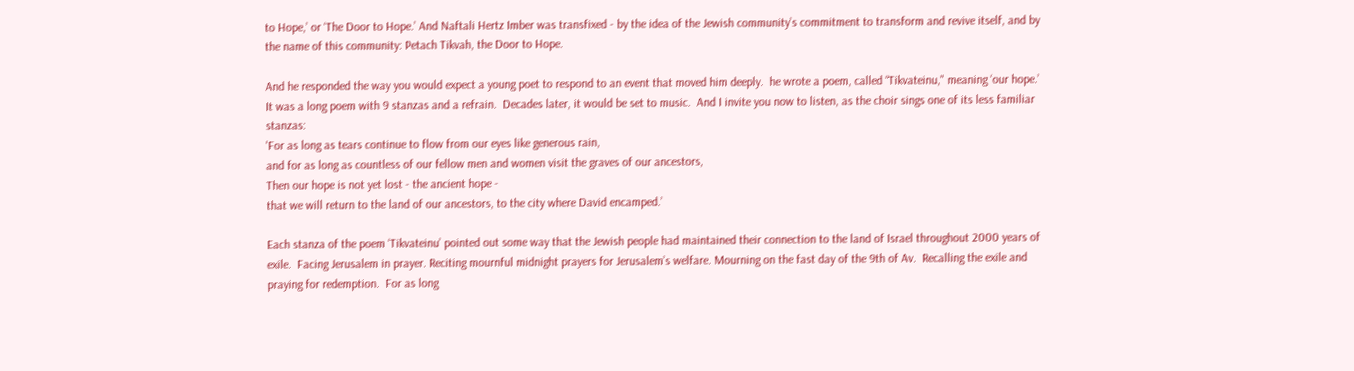to Hope,’ or ‘The Door to Hope.’ And Naftali Hertz Imber was transfixed - by the idea of the Jewish community’s commitment to transform and revive itself, and by the name of this community: Petach Tikvah, the Door to Hope.

And he responded the way you would expect a young poet to respond to an event that moved him deeply.  he wrote a poem, called “Tikvateinu," meaning ‘our hope.’   It was a long poem with 9 stanzas and a refrain.  Decades later, it would be set to music.  And I invite you now to listen, as the choir sings one of its less familiar stanzas:
'For as long as tears continue to flow from our eyes like generous rain,
and for as long as countless of our fellow men and women visit the graves of our ancestors,
Then our hope is not yet lost - the ancient hope -
that we will return to the land of our ancestors, to the city where David encamped.’

Each stanza of the poem ‘Tikvateinu’ pointed out some way that the Jewish people had maintained their connection to the land of Israel throughout 2000 years of exile.  Facing Jerusalem in prayer. Reciting mournful midnight prayers for Jerusalem’s welfare. Mourning on the fast day of the 9th of Av.  Recalling the exile and praying for redemption.  For as long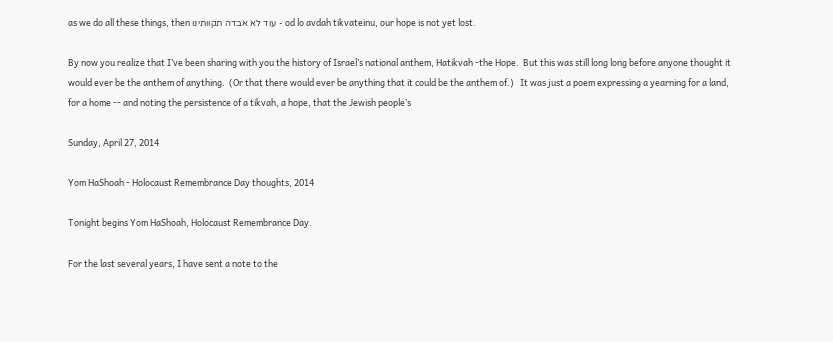as we do all these things, then עוד לא אבדה תקוותינו - od lo avdah tikvateinu, our hope is not yet lost.

By now you realize that I’ve been sharing with you the history of Israel’s national anthem, Hatikvah -the Hope.  But this was still long long before anyone thought it would ever be the anthem of anything.  (Or that there would ever be anything that it could be the anthem of.)   It was just a poem expressing a yearning for a land, for a home -- and noting the persistence of a tikvah, a hope, that the Jewish people’s

Sunday, April 27, 2014

Yom HaShoah - Holocaust Remembrance Day thoughts, 2014

Tonight begins Yom HaShoah, Holocaust Remembrance Day.

For the last several years, I have sent a note to the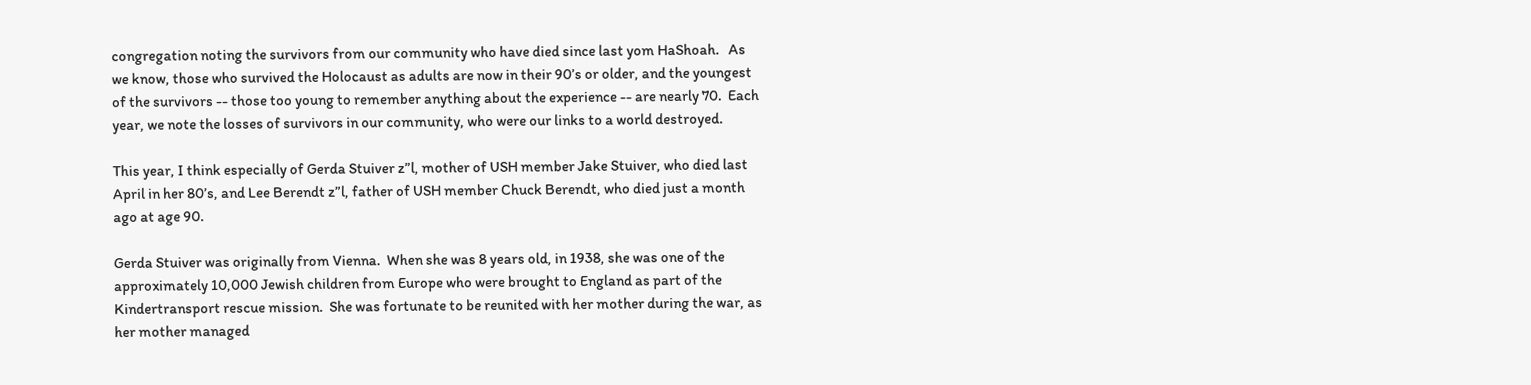congregation noting the survivors from our community who have died since last yom HaShoah.   As we know, those who survived the Holocaust as adults are now in their 90’s or older, and the youngest of the survivors -- those too young to remember anything about the experience -- are nearly 70.  Each year, we note the losses of survivors in our community, who were our links to a world destroyed.

This year, I think especially of Gerda Stuiver z”l, mother of USH member Jake Stuiver, who died last April in her 80’s, and Lee Berendt z”l, father of USH member Chuck Berendt, who died just a month ago at age 90.

Gerda Stuiver was originally from Vienna.  When she was 8 years old, in 1938, she was one of the approximately 10,000 Jewish children from Europe who were brought to England as part of the Kindertransport rescue mission.  She was fortunate to be reunited with her mother during the war, as her mother managed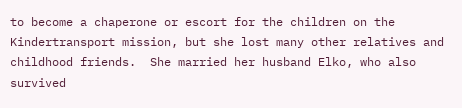to become a chaperone or escort for the children on the Kindertransport mission, but she lost many other relatives and childhood friends.  She married her husband Elko, who also survived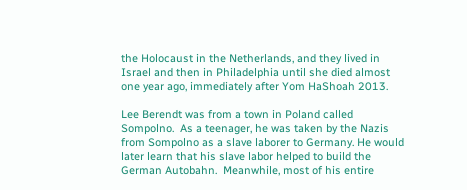the Holocaust in the Netherlands, and they lived in Israel and then in Philadelphia until she died almost one year ago, immediately after Yom HaShoah 2013.

Lee Berendt was from a town in Poland called Sompolno.  As a teenager, he was taken by the Nazis from Sompolno as a slave laborer to Germany. He would later learn that his slave labor helped to build the German Autobahn.  Meanwhile, most of his entire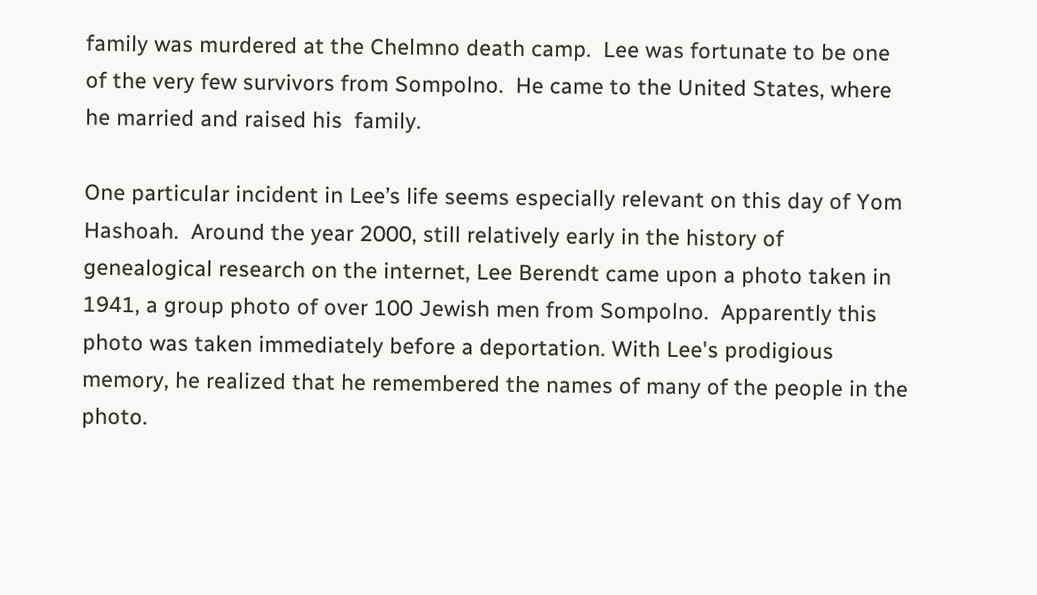family was murdered at the Chelmno death camp.  Lee was fortunate to be one of the very few survivors from Sompolno.  He came to the United States, where he married and raised his  family.

One particular incident in Lee’s life seems especially relevant on this day of Yom Hashoah.  Around the year 2000, still relatively early in the history of genealogical research on the internet, Lee Berendt came upon a photo taken in 1941, a group photo of over 100 Jewish men from Sompolno.  Apparently this photo was taken immediately before a deportation. With Lee's prodigious memory, he realized that he remembered the names of many of the people in the photo.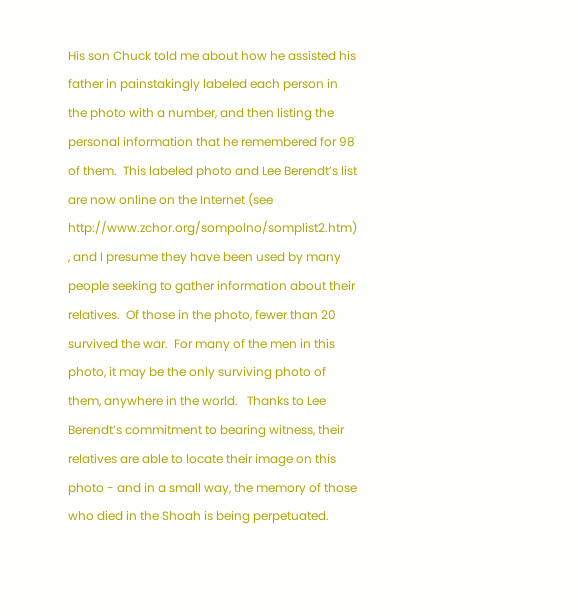His son Chuck told me about how he assisted his father in painstakingly labeled each person in the photo with a number, and then listing the personal information that he remembered for 98 of them.  This labeled photo and Lee Berendt’s list are now online on the Internet (see http://www.zchor.org/sompolno/somplist2.htm) , and I presume they have been used by many people seeking to gather information about their relatives.  Of those in the photo, fewer than 20 survived the war.  For many of the men in this photo, it may be the only surviving photo of them, anywhere in the world.   Thanks to Lee Berendt’s commitment to bearing witness, their relatives are able to locate their image on this photo - and in a small way, the memory of those who died in the Shoah is being perpetuated.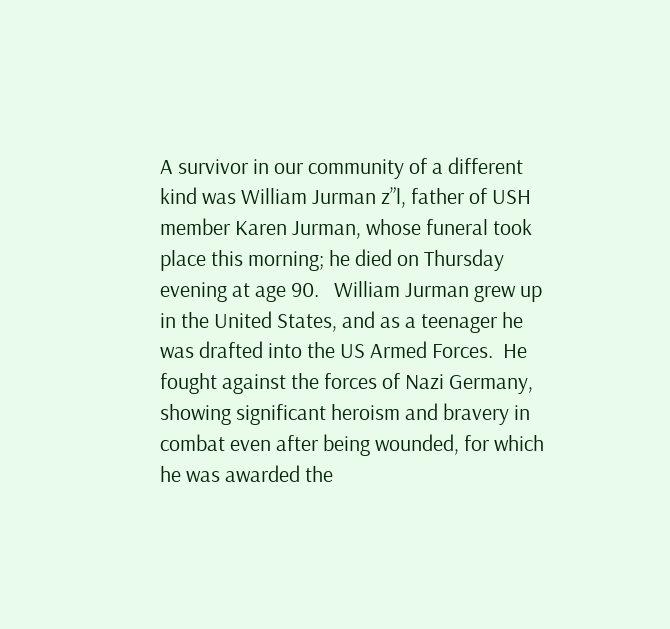A survivor in our community of a different kind was William Jurman z”l, father of USH member Karen Jurman, whose funeral took place this morning; he died on Thursday evening at age 90.   William Jurman grew up in the United States, and as a teenager he was drafted into the US Armed Forces.  He fought against the forces of Nazi Germany, showing significant heroism and bravery in combat even after being wounded, for which he was awarded the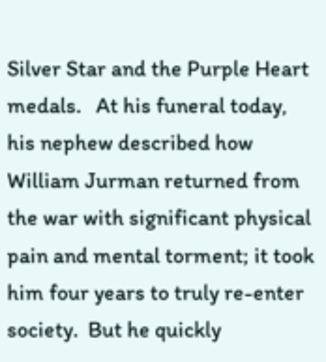Silver Star and the Purple Heart medals.   At his funeral today, his nephew described how William Jurman returned from the war with significant physical pain and mental torment; it took him four years to truly re-enter society.  But he quickly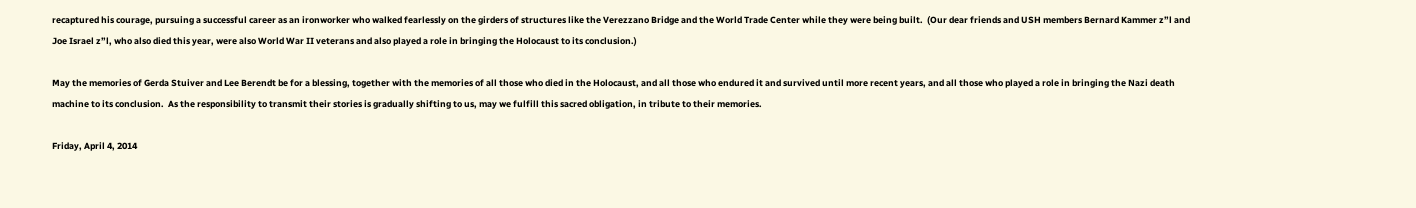recaptured his courage, pursuing a successful career as an ironworker who walked fearlessly on the girders of structures like the Verezzano Bridge and the World Trade Center while they were being built.  (Our dear friends and USH members Bernard Kammer z”l and Joe Israel z”l, who also died this year, were also World War II veterans and also played a role in bringing the Holocaust to its conclusion.)

May the memories of Gerda Stuiver and Lee Berendt be for a blessing, together with the memories of all those who died in the Holocaust, and all those who endured it and survived until more recent years, and all those who played a role in bringing the Nazi death machine to its conclusion.  As the responsibility to transmit their stories is gradually shifting to us, may we fulfill this sacred obligation, in tribute to their memories.

Friday, April 4, 2014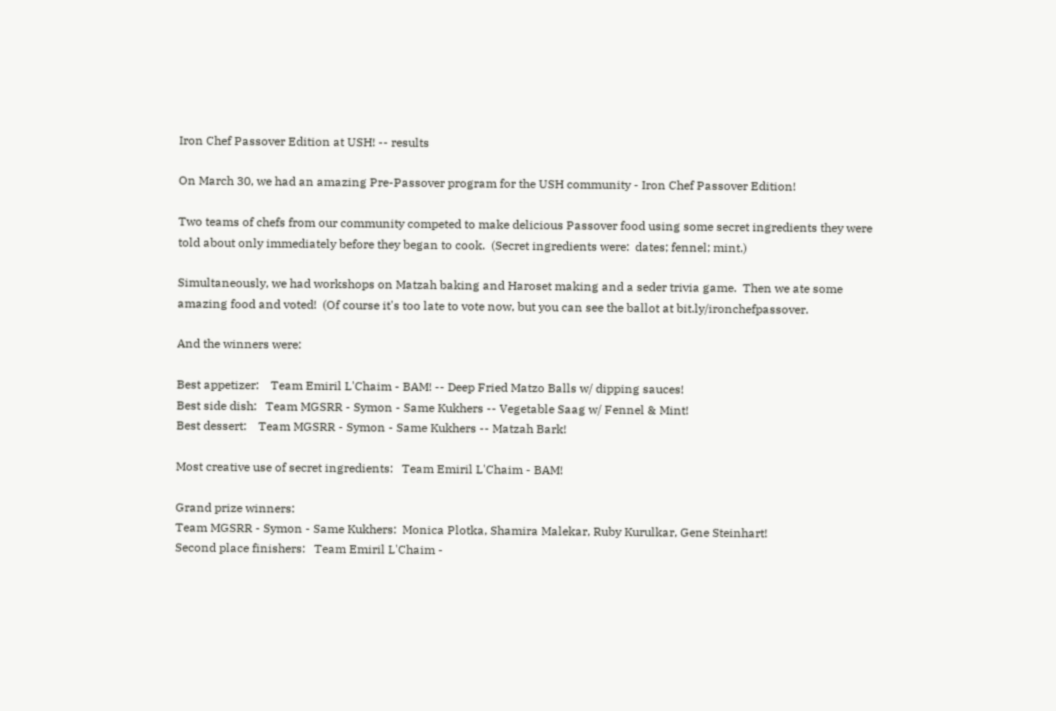Iron Chef Passover Edition at USH! -- results

On March 30, we had an amazing Pre-Passover program for the USH community - Iron Chef Passover Edition!

Two teams of chefs from our community competed to make delicious Passover food using some secret ingredients they were told about only immediately before they began to cook.  (Secret ingredients were:  dates; fennel; mint.)

Simultaneously, we had workshops on Matzah baking and Haroset making and a seder trivia game.  Then we ate some amazing food and voted!  (Of course it's too late to vote now, but you can see the ballot at bit.ly/ironchefpassover.

And the winners were:

Best appetizer:    Team Emiril L'Chaim - BAM! -- Deep Fried Matzo Balls w/ dipping sauces!
Best side dish:   Team MGSRR - Symon - Same Kukhers -- Vegetable Saag w/ Fennel & Mint!
Best dessert:    Team MGSRR - Symon - Same Kukhers -- Matzah Bark!

Most creative use of secret ingredients:   Team Emiril L'Chaim - BAM!

Grand prize winners:
Team MGSRR - Symon - Same Kukhers:  Monica Plotka, Shamira Malekar, Ruby Kurulkar, Gene Steinhart!
Second place finishers:   Team Emiril L'Chaim -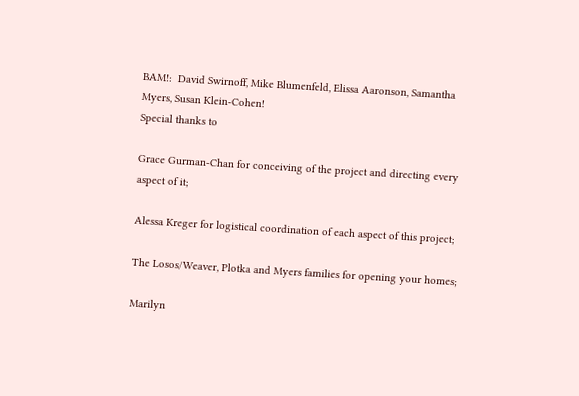BAM!:  David Swirnoff, Mike Blumenfeld, Elissa Aaronson, Samantha Myers, Susan Klein-Cohen!
Special thanks to

Grace Gurman-Chan for conceiving of the project and directing every aspect of it;

Alessa Kreger for logistical coordination of each aspect of this project;

The Losos/Weaver, Plotka and Myers families for opening your homes;

Marilyn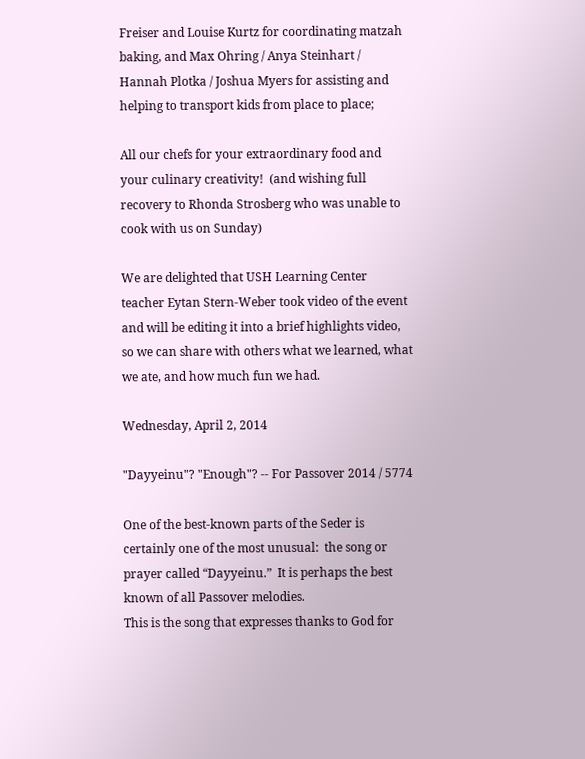Freiser and Louise Kurtz for coordinating matzah baking, and Max Ohring / Anya Steinhart / Hannah Plotka / Joshua Myers for assisting and helping to transport kids from place to place;

All our chefs for your extraordinary food and your culinary creativity!  (and wishing full recovery to Rhonda Strosberg who was unable to cook with us on Sunday)

We are delighted that USH Learning Center teacher Eytan Stern-Weber took video of the event and will be editing it into a brief highlights video, so we can share with others what we learned, what we ate, and how much fun we had.

Wednesday, April 2, 2014

"Dayyeinu"? "Enough"? -- For Passover 2014 / 5774

One of the best-known parts of the Seder is certainly one of the most unusual:  the song or prayer called “Dayyeinu.”  It is perhaps the best known of all Passover melodies.
This is the song that expresses thanks to God for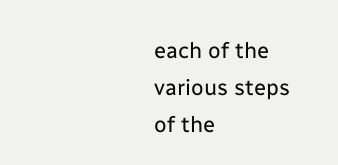each of the various steps of the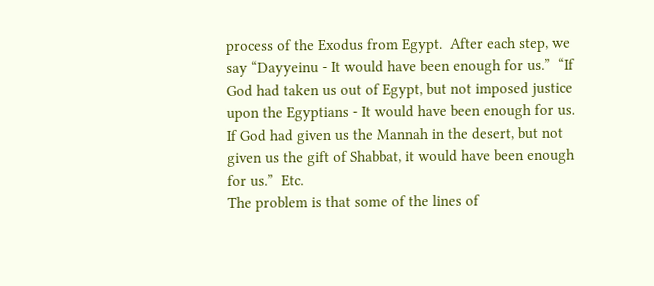process of the Exodus from Egypt.  After each step, we say “Dayyeinu - It would have been enough for us.”  “If God had taken us out of Egypt, but not imposed justice upon the Egyptians - It would have been enough for us.  If God had given us the Mannah in the desert, but not given us the gift of Shabbat, it would have been enough for us.”  Etc.
The problem is that some of the lines of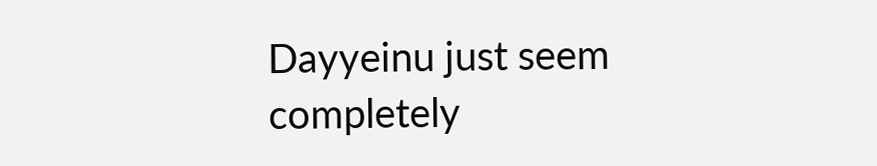Dayyeinu just seem completely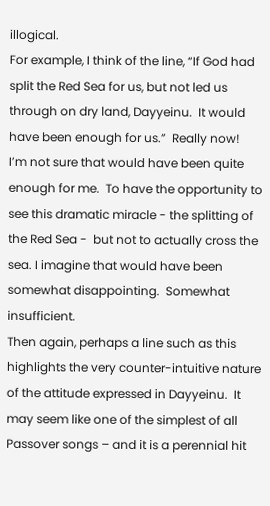illogical.
For example, I think of the line, “If God had split the Red Sea for us, but not led us through on dry land, Dayyeinu.  It would have been enough for us.”  Really now!  I’m not sure that would have been quite enough for me.  To have the opportunity to see this dramatic miracle - the splitting of the Red Sea -  but not to actually cross the sea. I imagine that would have been somewhat disappointing.  Somewhat insufficient.
Then again, perhaps a line such as this highlights the very counter-intuitive nature of the attitude expressed in Dayyeinu.  It may seem like one of the simplest of all Passover songs – and it is a perennial hit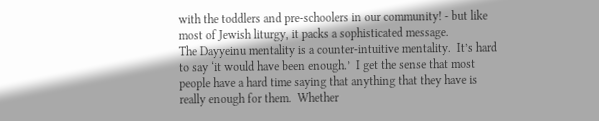with the toddlers and pre-schoolers in our community! - but like most of Jewish liturgy, it packs a sophisticated message.
The Dayyeinu mentality is a counter-intuitive mentality.  It’s hard to say ‘it would have been enough.’  I get the sense that most people have a hard time saying that anything that they have is really enough for them.  Whether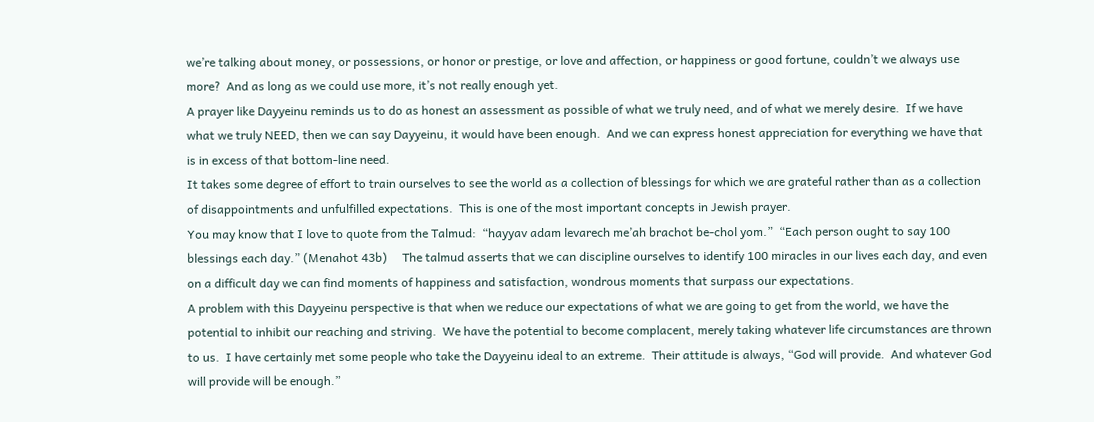we’re talking about money, or possessions, or honor or prestige, or love and affection, or happiness or good fortune, couldn’t we always use more?  And as long as we could use more, it’s not really enough yet.
A prayer like Dayyeinu reminds us to do as honest an assessment as possible of what we truly need, and of what we merely desire.  If we have what we truly NEED, then we can say Dayyeinu, it would have been enough.  And we can express honest appreciation for everything we have that is in excess of that bottom-line need.
It takes some degree of effort to train ourselves to see the world as a collection of blessings for which we are grateful rather than as a collection of disappointments and unfulfilled expectations.  This is one of the most important concepts in Jewish prayer.
You may know that I love to quote from the Talmud:  “hayyav adam levarech me’ah brachot be-chol yom.”  “Each person ought to say 100 blessings each day.” (Menahot 43b)     The talmud asserts that we can discipline ourselves to identify 100 miracles in our lives each day, and even on a difficult day we can find moments of happiness and satisfaction, wondrous moments that surpass our expectations.
A problem with this Dayyeinu perspective is that when we reduce our expectations of what we are going to get from the world, we have the potential to inhibit our reaching and striving.  We have the potential to become complacent, merely taking whatever life circumstances are thrown to us.  I have certainly met some people who take the Dayyeinu ideal to an extreme.  Their attitude is always, “God will provide.  And whatever God will provide will be enough.”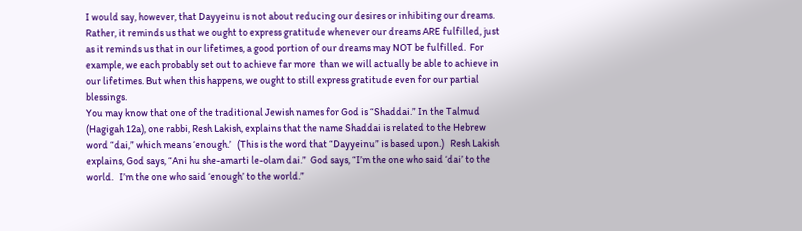I would say, however, that Dayyeinu is not about reducing our desires or inhibiting our dreams.  Rather, it reminds us that we ought to express gratitude whenever our dreams ARE fulfilled, just as it reminds us that in our lifetimes, a good portion of our dreams may NOT be fulfilled.  For example, we each probably set out to achieve far more  than we will actually be able to achieve in our lifetimes. But when this happens, we ought to still express gratitude even for our partial blessings.
You may know that one of the traditional Jewish names for God is “Shaddai.” In the Talmud (Hagigah 12a), one rabbi, Resh Lakish, explains that the name Shaddai is related to the Hebrew word “dai,” which means ‘enough.’   (This is the word that “Dayyeinu” is based upon.)   Resh Lakish explains, God says, “Ani hu she-amarti le-olam dai.”  God says, “I’m the one who said ‘dai’ to the world.   I’m the one who said ‘enough’ to the world.”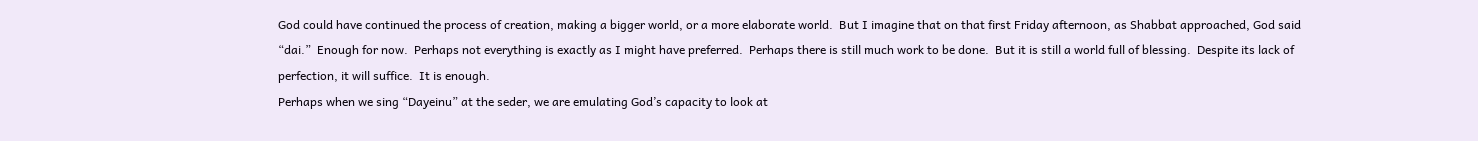God could have continued the process of creation, making a bigger world, or a more elaborate world.  But I imagine that on that first Friday afternoon, as Shabbat approached, God said “dai.”  Enough for now.  Perhaps not everything is exactly as I might have preferred.  Perhaps there is still much work to be done.  But it is still a world full of blessing.  Despite its lack of perfection, it will suffice.  It is enough.
Perhaps when we sing “Dayeinu” at the seder, we are emulating God’s capacity to look at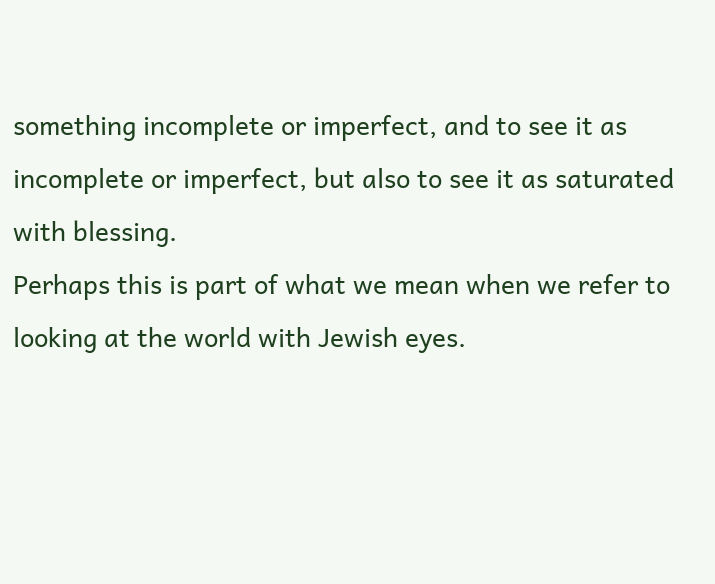something incomplete or imperfect, and to see it as incomplete or imperfect, but also to see it as saturated with blessing.
Perhaps this is part of what we mean when we refer to looking at the world with Jewish eyes.